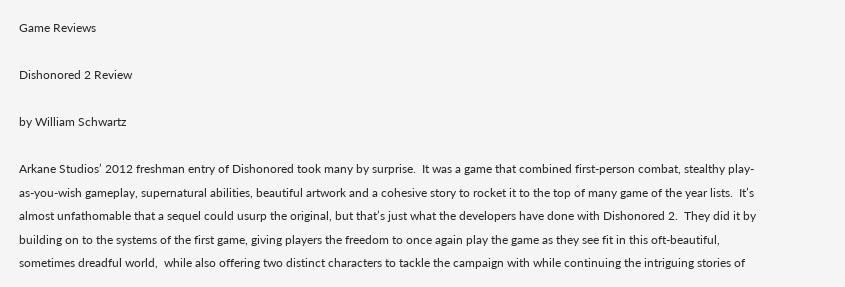Game Reviews

Dishonored 2 Review

by William Schwartz

Arkane Studios’ 2012 freshman entry of Dishonored took many by surprise.  It was a game that combined first-person combat, stealthy play-as-you-wish gameplay, supernatural abilities, beautiful artwork and a cohesive story to rocket it to the top of many game of the year lists.  It’s almost unfathomable that a sequel could usurp the original, but that’s just what the developers have done with Dishonored 2.  They did it by building on to the systems of the first game, giving players the freedom to once again play the game as they see fit in this oft-beautiful, sometimes dreadful world,  while also offering two distinct characters to tackle the campaign with while continuing the intriguing stories of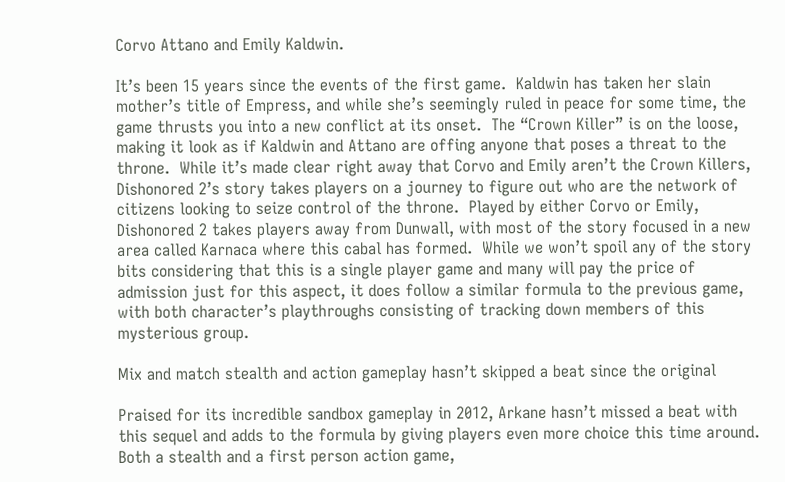Corvo Attano and Emily Kaldwin.

It’s been 15 years since the events of the first game.  Kaldwin has taken her slain mother’s title of Empress, and while she’s seemingly ruled in peace for some time, the game thrusts you into a new conflict at its onset.  The “Crown Killer” is on the loose, making it look as if Kaldwin and Attano are offing anyone that poses a threat to the throne.  While it’s made clear right away that Corvo and Emily aren’t the Crown Killers, Dishonored 2’s story takes players on a journey to figure out who are the network of citizens looking to seize control of the throne.  Played by either Corvo or Emily, Dishonored 2 takes players away from Dunwall, with most of the story focused in a new area called Karnaca where this cabal has formed.  While we won’t spoil any of the story bits considering that this is a single player game and many will pay the price of admission just for this aspect, it does follow a similar formula to the previous game, with both character’s playthroughs consisting of tracking down members of this mysterious group.

Mix and match stealth and action gameplay hasn’t skipped a beat since the original

Praised for its incredible sandbox gameplay in 2012, Arkane hasn’t missed a beat with this sequel and adds to the formula by giving players even more choice this time around.  Both a stealth and a first person action game,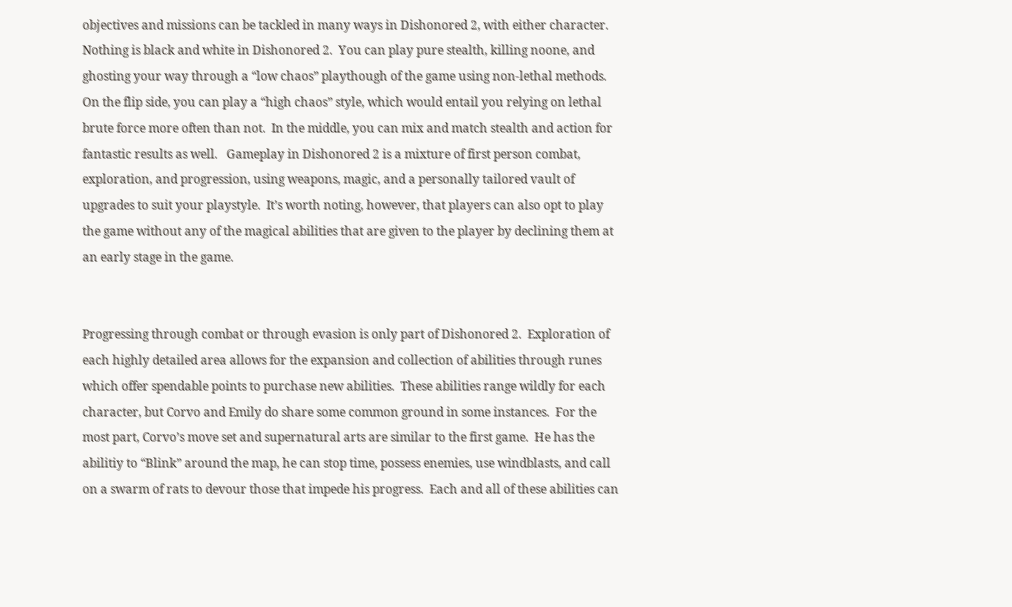objectives and missions can be tackled in many ways in Dishonored 2, with either character.  Nothing is black and white in Dishonored 2.  You can play pure stealth, killing noone, and ghosting your way through a “low chaos” playthough of the game using non-lethal methods.  On the flip side, you can play a “high chaos” style, which would entail you relying on lethal brute force more often than not.  In the middle, you can mix and match stealth and action for fantastic results as well.   Gameplay in Dishonored 2 is a mixture of first person combat, exploration, and progression, using weapons, magic, and a personally tailored vault of upgrades to suit your playstyle.  It’s worth noting, however, that players can also opt to play the game without any of the magical abilities that are given to the player by declining them at an early stage in the game.


Progressing through combat or through evasion is only part of Dishonored 2.  Exploration of each highly detailed area allows for the expansion and collection of abilities through runes which offer spendable points to purchase new abilities.  These abilities range wildly for each character, but Corvo and Emily do share some common ground in some instances.  For the most part, Corvo’s move set and supernatural arts are similar to the first game.  He has the abilitiy to “Blink” around the map, he can stop time, possess enemies, use windblasts, and call on a swarm of rats to devour those that impede his progress.  Each and all of these abilities can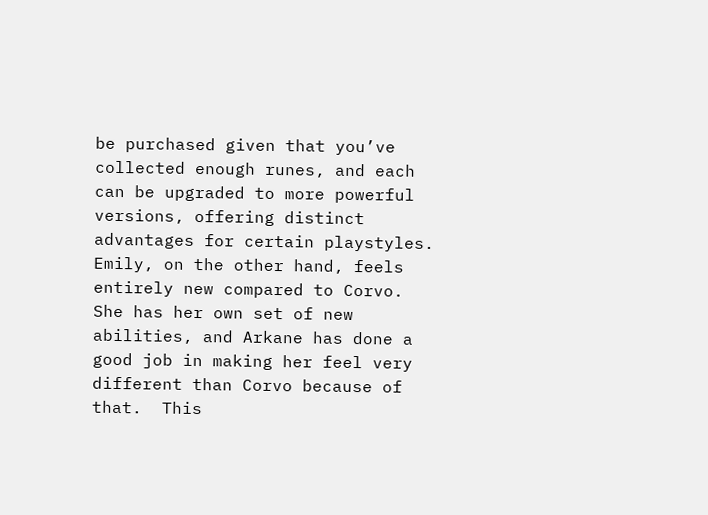be purchased given that you’ve collected enough runes, and each can be upgraded to more powerful versions, offering distinct advantages for certain playstyles.  Emily, on the other hand, feels entirely new compared to Corvo.  She has her own set of new abilities, and Arkane has done a good job in making her feel very different than Corvo because of that.  This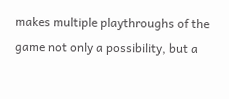makes multiple playthroughs of the game not only a possibility, but a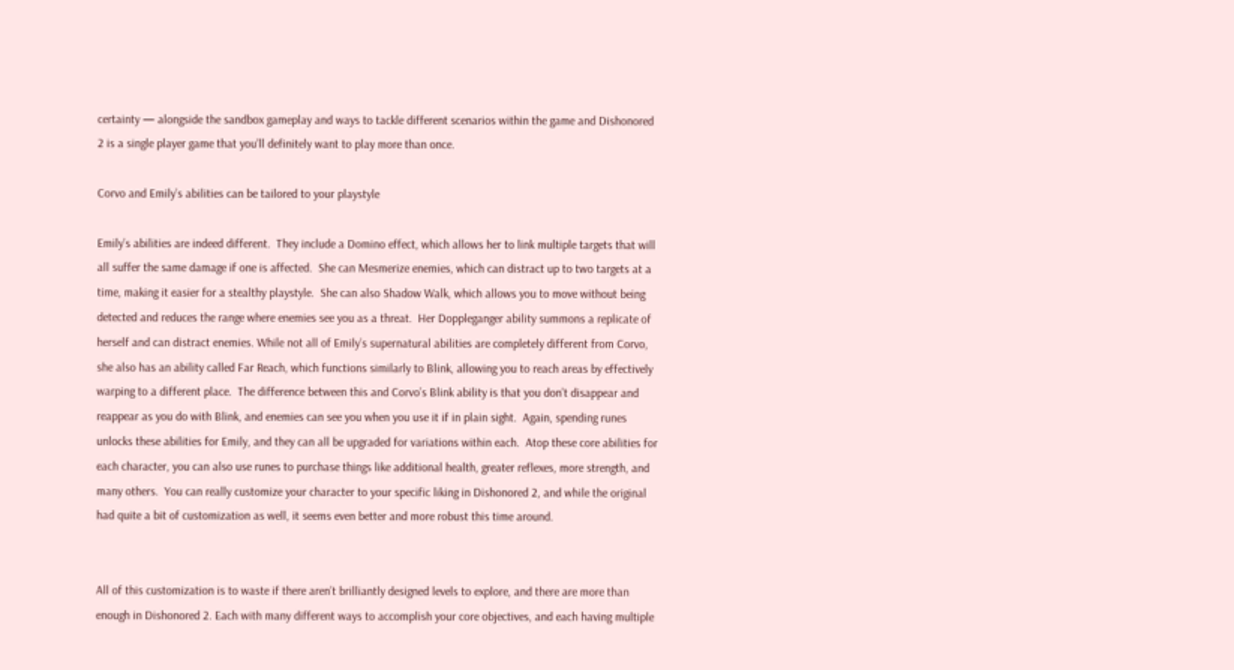certainty — alongside the sandbox gameplay and ways to tackle different scenarios within the game and Dishonored 2 is a single player game that you’ll definitely want to play more than once.

Corvo and Emily’s abilities can be tailored to your playstyle

Emily’s abilities are indeed different.  They include a Domino effect, which allows her to link multiple targets that will all suffer the same damage if one is affected.  She can Mesmerize enemies, which can distract up to two targets at a time, making it easier for a stealthy playstyle.  She can also Shadow Walk, which allows you to move without being detected and reduces the range where enemies see you as a threat.  Her Doppleganger ability summons a replicate of herself and can distract enemies. While not all of Emily’s supernatural abilities are completely different from Corvo, she also has an ability called Far Reach, which functions similarly to Blink, allowing you to reach areas by effectively warping to a different place.  The difference between this and Corvo’s Blink ability is that you don’t disappear and reappear as you do with Blink, and enemies can see you when you use it if in plain sight.  Again, spending runes unlocks these abilities for Emily, and they can all be upgraded for variations within each.  Atop these core abilities for each character, you can also use runes to purchase things like additional health, greater reflexes, more strength, and many others.  You can really customize your character to your specific liking in Dishonored 2, and while the original had quite a bit of customization as well, it seems even better and more robust this time around.


All of this customization is to waste if there aren’t brilliantly designed levels to explore, and there are more than enough in Dishonored 2. Each with many different ways to accomplish your core objectives, and each having multiple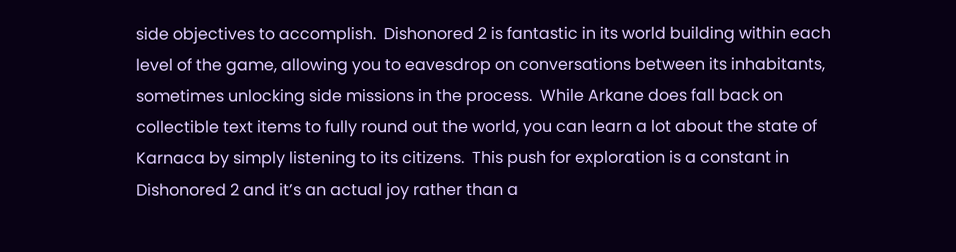side objectives to accomplish.  Dishonored 2 is fantastic in its world building within each level of the game, allowing you to eavesdrop on conversations between its inhabitants, sometimes unlocking side missions in the process.  While Arkane does fall back on collectible text items to fully round out the world, you can learn a lot about the state of Karnaca by simply listening to its citizens.  This push for exploration is a constant in Dishonored 2 and it’s an actual joy rather than a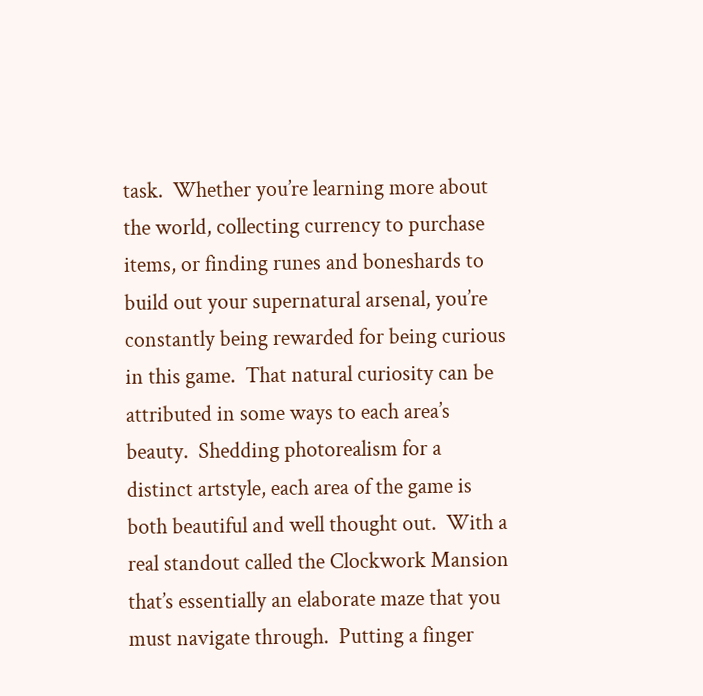task.  Whether you’re learning more about the world, collecting currency to purchase items, or finding runes and boneshards to build out your supernatural arsenal, you’re constantly being rewarded for being curious in this game.  That natural curiosity can be attributed in some ways to each area’s beauty.  Shedding photorealism for a distinct artstyle, each area of the game is both beautiful and well thought out.  With a real standout called the Clockwork Mansion that’s essentially an elaborate maze that you must navigate through.  Putting a finger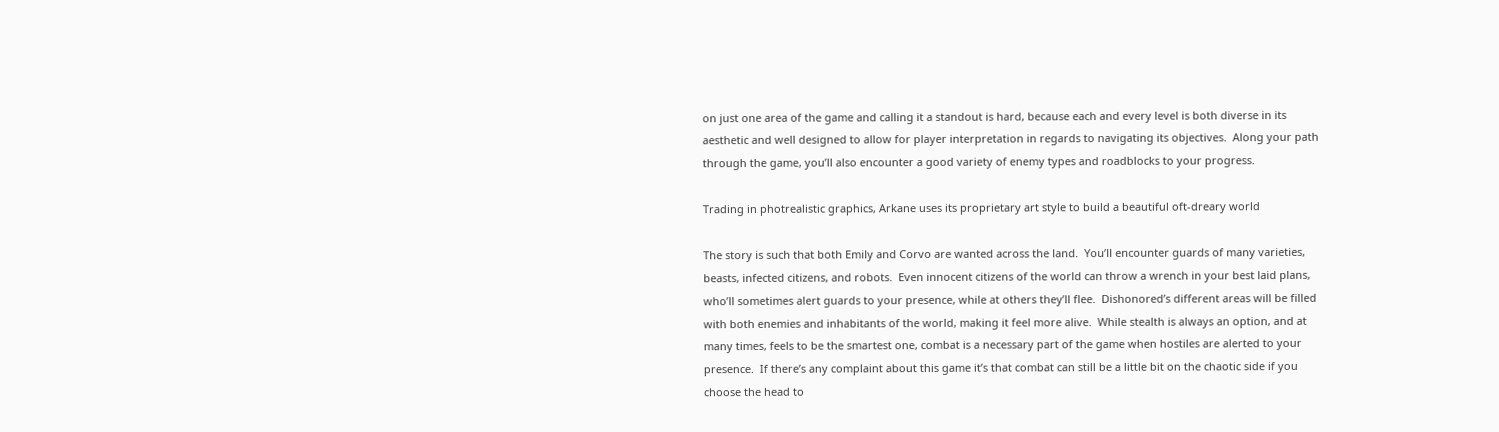on just one area of the game and calling it a standout is hard, because each and every level is both diverse in its aesthetic and well designed to allow for player interpretation in regards to navigating its objectives.  Along your path through the game, you’ll also encounter a good variety of enemy types and roadblocks to your progress.

Trading in photrealistic graphics, Arkane uses its proprietary art style to build a beautiful oft-dreary world

The story is such that both Emily and Corvo are wanted across the land.  You’ll encounter guards of many varieties, beasts, infected citizens, and robots.  Even innocent citizens of the world can throw a wrench in your best laid plans, who’ll sometimes alert guards to your presence, while at others they’ll flee.  Dishonored’s different areas will be filled with both enemies and inhabitants of the world, making it feel more alive.  While stealth is always an option, and at many times, feels to be the smartest one, combat is a necessary part of the game when hostiles are alerted to your presence.  If there’s any complaint about this game it’s that combat can still be a little bit on the chaotic side if you choose the head to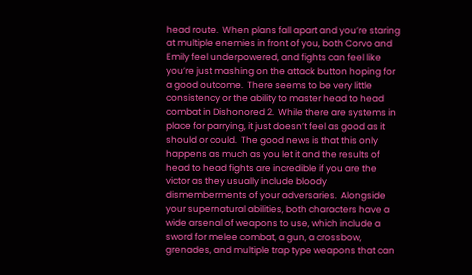head route.  When plans fall apart and you’re staring at multiple enemies in front of you, both Corvo and Emily feel underpowered, and fights can feel like you’re just mashing on the attack button hoping for a good outcome.  There seems to be very little consistency or the ability to master head to head combat in Dishonored 2.  While there are systems in place for parrying, it just doesn’t feel as good as it should or could.  The good news is that this only happens as much as you let it and the results of head to head fights are incredible if you are the victor as they usually include bloody dismemberments of your adversaries.  Alongside your supernatural abilities, both characters have a wide arsenal of weapons to use, which include a sword for melee combat, a gun, a crossbow, grenades, and multiple trap type weapons that can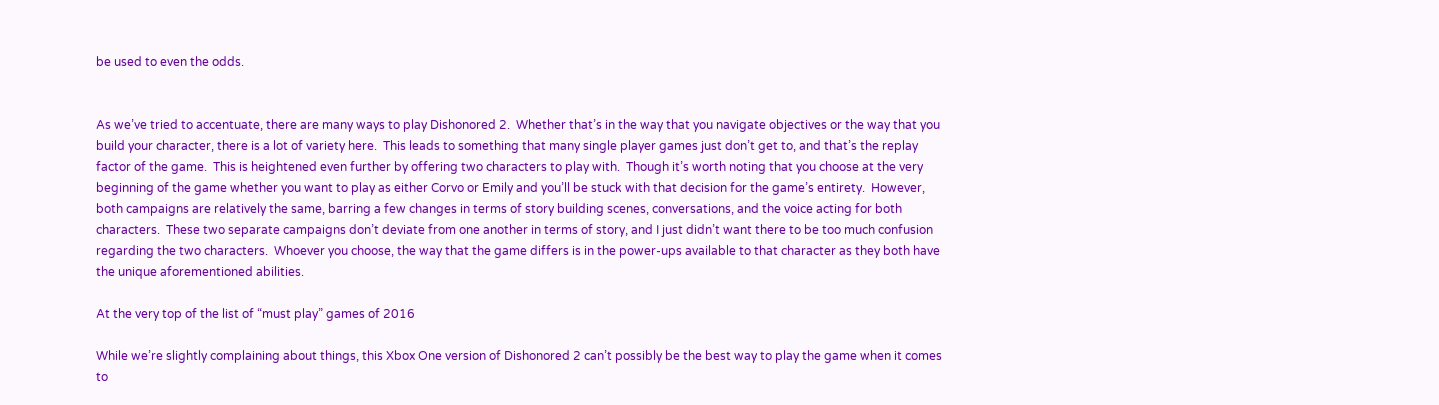be used to even the odds.


As we’ve tried to accentuate, there are many ways to play Dishonored 2.  Whether that’s in the way that you navigate objectives or the way that you build your character, there is a lot of variety here.  This leads to something that many single player games just don’t get to, and that’s the replay factor of the game.  This is heightened even further by offering two characters to play with.  Though it’s worth noting that you choose at the very beginning of the game whether you want to play as either Corvo or Emily and you’ll be stuck with that decision for the game’s entirety.  However, both campaigns are relatively the same, barring a few changes in terms of story building scenes, conversations, and the voice acting for both characters.  These two separate campaigns don’t deviate from one another in terms of story, and I just didn’t want there to be too much confusion regarding the two characters.  Whoever you choose, the way that the game differs is in the power-ups available to that character as they both have the unique aforementioned abilities.

At the very top of the list of “must play” games of 2016

While we’re slightly complaining about things, this Xbox One version of Dishonored 2 can’t possibly be the best way to play the game when it comes to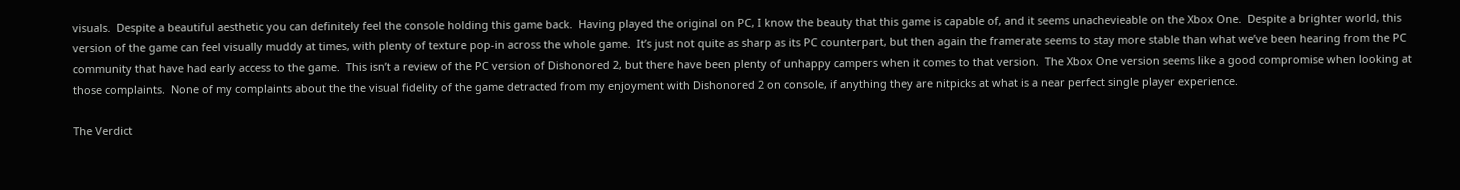visuals.  Despite a beautiful aesthetic you can definitely feel the console holding this game back.  Having played the original on PC, I know the beauty that this game is capable of, and it seems unachevieable on the Xbox One.  Despite a brighter world, this version of the game can feel visually muddy at times, with plenty of texture pop-in across the whole game.  It’s just not quite as sharp as its PC counterpart, but then again the framerate seems to stay more stable than what we’ve been hearing from the PC community that have had early access to the game.  This isn’t a review of the PC version of Dishonored 2, but there have been plenty of unhappy campers when it comes to that version.  The Xbox One version seems like a good compromise when looking at those complaints.  None of my complaints about the the visual fidelity of the game detracted from my enjoyment with Dishonored 2 on console, if anything they are nitpicks at what is a near perfect single player experience.

The Verdict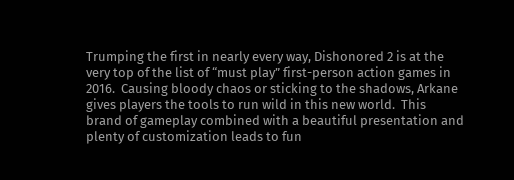Trumping the first in nearly every way, Dishonored 2 is at the very top of the list of “must play” first-person action games in 2016.  Causing bloody chaos or sticking to the shadows, Arkane gives players the tools to run wild in this new world.  This brand of gameplay combined with a beautiful presentation and plenty of customization leads to fun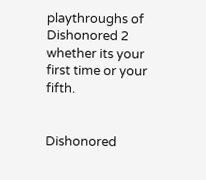playthroughs of Dishonored 2 whether its your first time or your fifth.


Dishonored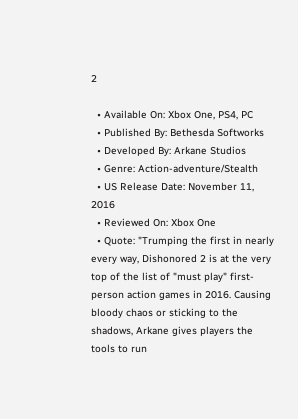2

  • Available On: Xbox One, PS4, PC
  • Published By: Bethesda Softworks
  • Developed By: Arkane Studios
  • Genre: Action-adventure/Stealth
  • US Release Date: November 11, 2016
  • Reviewed On: Xbox One
  • Quote: "Trumping the first in nearly every way, Dishonored 2 is at the very top of the list of "must play" first-person action games in 2016. Causing bloody chaos or sticking to the shadows, Arkane gives players the tools to run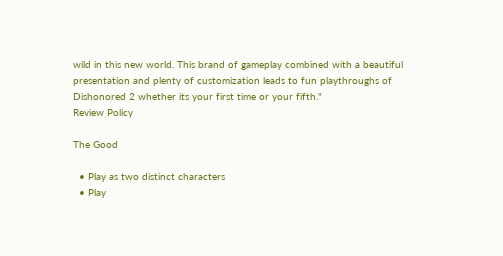wild in this new world. This brand of gameplay combined with a beautiful presentation and plenty of customization leads to fun playthroughs of Dishonored 2 whether its your first time or your fifth."
Review Policy

The Good

  • Play as two distinct characters
  • Play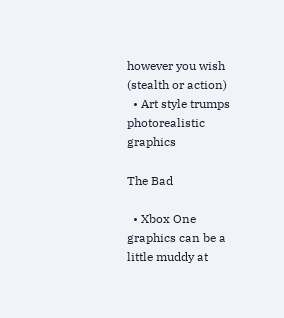however you wish (stealth or action)
  • Art style trumps photorealistic graphics

The Bad

  • Xbox One graphics can be a little muddy at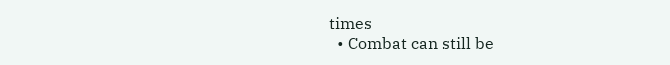times
  • Combat can still be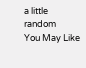a little random
You May Like